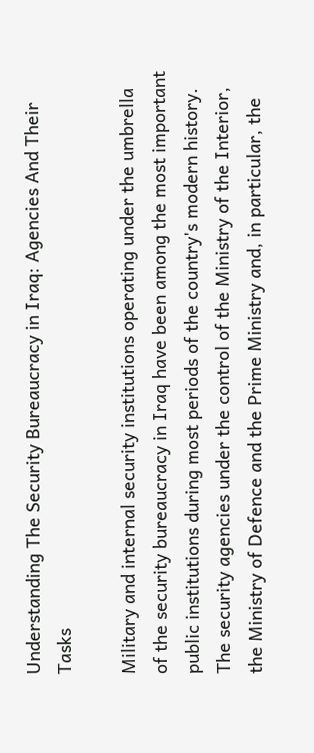Understanding The Security Bureaucracy in Iraq: Agencies And Their Tasks

Military and internal security institutions operating under the umbrella of the security bureaucracy in Iraq have been among the most important public institutions during most periods of the country's modern history. The security agencies under the control of the Ministry of the Interior, the Ministry of Defence and the Prime Ministry and, in particular, the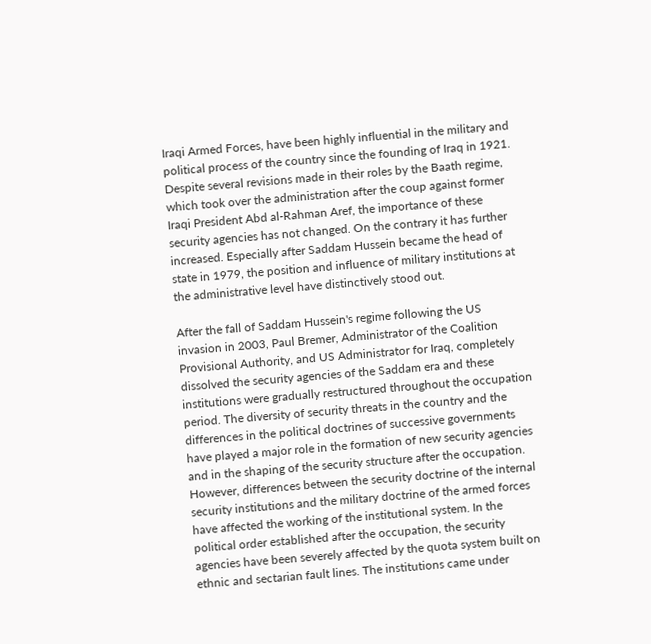Iraqi Armed Forces, have been highly influential in the military and political process of the country since the founding of Iraq in 1921. Despite several revisions made in their roles by the Baath regime, which took over the administration after the coup against former Iraqi President Abd al-Rahman Aref, the importance of these security agencies has not changed. On the contrary it has further increased. Especially after Saddam Hussein became the head of state in 1979, the position and influence of military institutions at the administrative level have distinctively stood out.

After the fall of Saddam Hussein's regime following the US invasion in 2003, Paul Bremer, Administrator of the Coalition Provisional Authority, and US Administrator for Iraq, completely dissolved the security agencies of the Saddam era and these institutions were gradually restructured throughout the occupation period. The diversity of security threats in the country and the differences in the political doctrines of successive governments have played a major role in the formation of new security agencies and in the shaping of the security structure after the occupation. However, differences between the security doctrine of the internal security institutions and the military doctrine of the armed forces have affected the working of the institutional system. In the political order established after the occupation, the security agencies have been severely affected by the quota system built on ethnic and sectarian fault lines. The institutions came under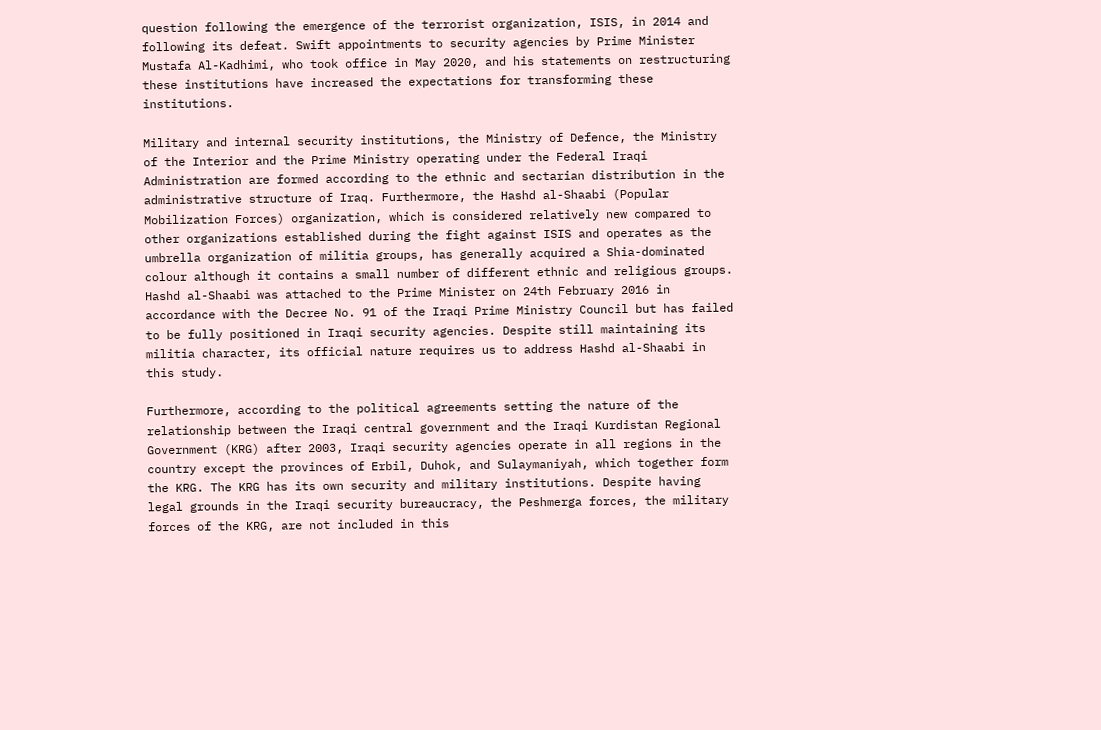question following the emergence of the terrorist organization, ISIS, in 2014 and following its defeat. Swift appointments to security agencies by Prime Minister Mustafa Al-Kadhimi, who took office in May 2020, and his statements on restructuring these institutions have increased the expectations for transforming these institutions.

Military and internal security institutions, the Ministry of Defence, the Ministry of the Interior and the Prime Ministry operating under the Federal Iraqi Administration are formed according to the ethnic and sectarian distribution in the administrative structure of Iraq. Furthermore, the Hashd al-Shaabi (Popular Mobilization Forces) organization, which is considered relatively new compared to other organizations established during the fight against ISIS and operates as the umbrella organization of militia groups, has generally acquired a Shia-dominated colour although it contains a small number of different ethnic and religious groups. Hashd al-Shaabi was attached to the Prime Minister on 24th February 2016 in accordance with the Decree No. 91 of the Iraqi Prime Ministry Council but has failed to be fully positioned in Iraqi security agencies. Despite still maintaining its militia character, its official nature requires us to address Hashd al-Shaabi in this study.

Furthermore, according to the political agreements setting the nature of the relationship between the Iraqi central government and the Iraqi Kurdistan Regional Government (KRG) after 2003, Iraqi security agencies operate in all regions in the country except the provinces of Erbil, Duhok, and Sulaymaniyah, which together form the KRG. The KRG has its own security and military institutions. Despite having legal grounds in the Iraqi security bureaucracy, the Peshmerga forces, the military forces of the KRG, are not included in this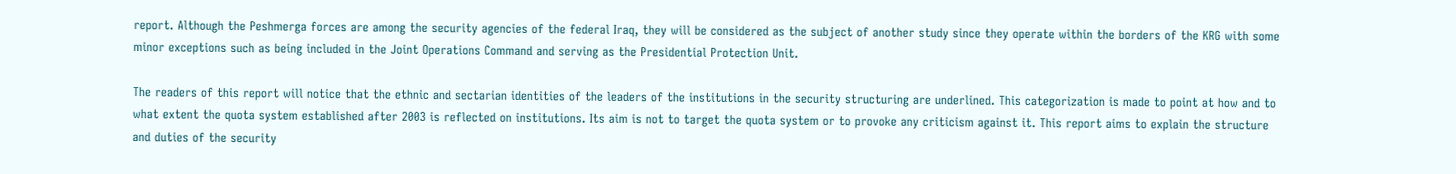report. Although the Peshmerga forces are among the security agencies of the federal Iraq, they will be considered as the subject of another study since they operate within the borders of the KRG with some minor exceptions such as being included in the Joint Operations Command and serving as the Presidential Protection Unit.

The readers of this report will notice that the ethnic and sectarian identities of the leaders of the institutions in the security structuring are underlined. This categorization is made to point at how and to what extent the quota system established after 2003 is reflected on institutions. Its aim is not to target the quota system or to provoke any criticism against it. This report aims to explain the structure and duties of the security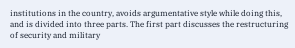institutions in the country, avoids argumentative style while doing this, and is divided into three parts. The first part discusses the restructuring of security and military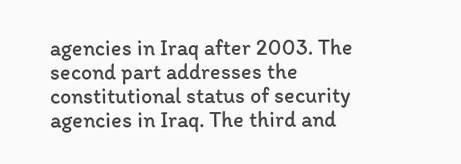agencies in Iraq after 2003. The second part addresses the constitutional status of security agencies in Iraq. The third and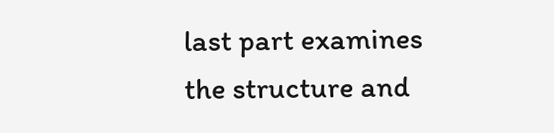last part examines the structure and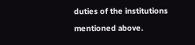duties of the institutions mentioned above.